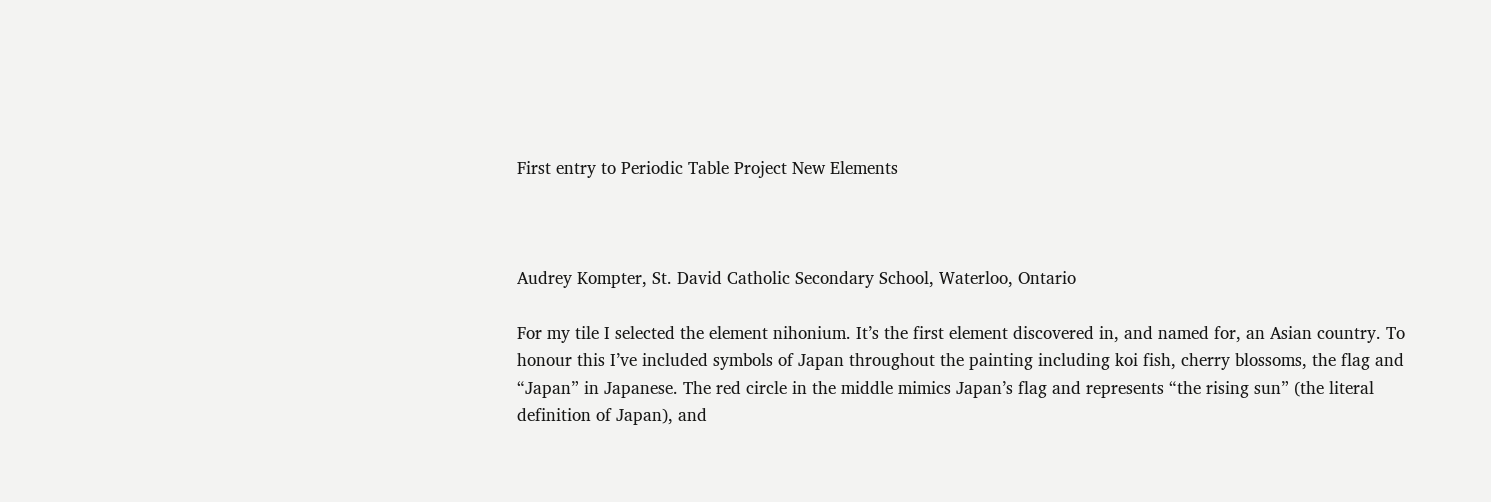First entry to Periodic Table Project New Elements



Audrey Kompter, St. David Catholic Secondary School, Waterloo, Ontario

For my tile I selected the element nihonium. It’s the first element discovered in, and named for, an Asian country. To honour this I’ve included symbols of Japan throughout the painting including koi fish, cherry blossoms, the flag and “Japan” in Japanese. The red circle in the middle mimics Japan’s flag and represents “the rising sun” (the literal definition of Japan), and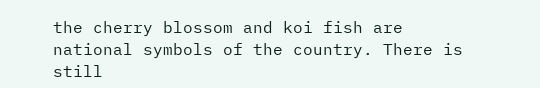the cherry blossom and koi fish are national symbols of the country. There is still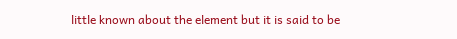little known about the element but it is said to be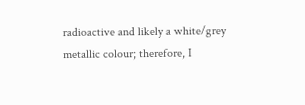radioactive and likely a white/grey metallic colour; therefore, I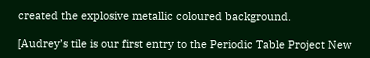created the explosive metallic coloured background.

[Audrey’s tile is our first entry to the Periodic Table Project New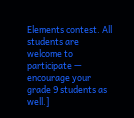Elements contest. All students are welcome to participate — encourage your grade 9 students as well.]